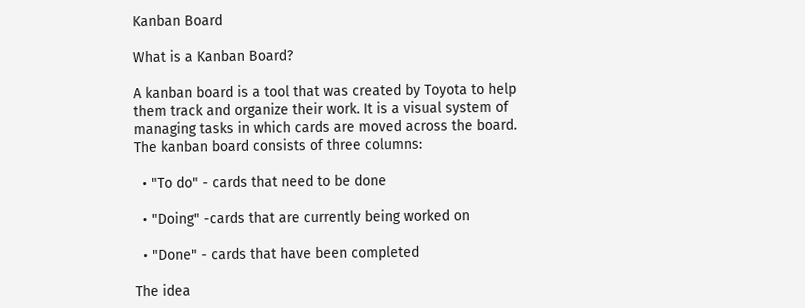Kanban Board

What is a Kanban Board?

A kanban board is a tool that was created by Toyota to help them track and organize their work. It is a visual system of managing tasks in which cards are moved across the board. The kanban board consists of three columns:

  • "To do" - cards that need to be done

  • "Doing" -cards that are currently being worked on

  • "Done" - cards that have been completed

The idea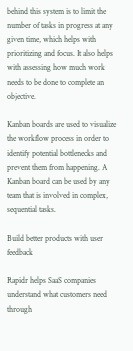behind this system is to limit the number of tasks in progress at any given time, which helps with prioritizing and focus. It also helps with assessing how much work needs to be done to complete an objective.

Kanban boards are used to visualize the workflow process in order to identify potential bottlenecks and prevent them from happening. A Kanban board can be used by any team that is involved in complex, sequential tasks.

Build better products with user feedback

Rapidr helps SaaS companies understand what customers need through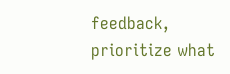feedback, prioritize what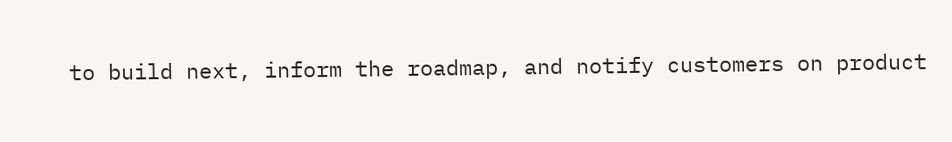to build next, inform the roadmap, and notify customers on product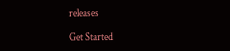releases

Get Started